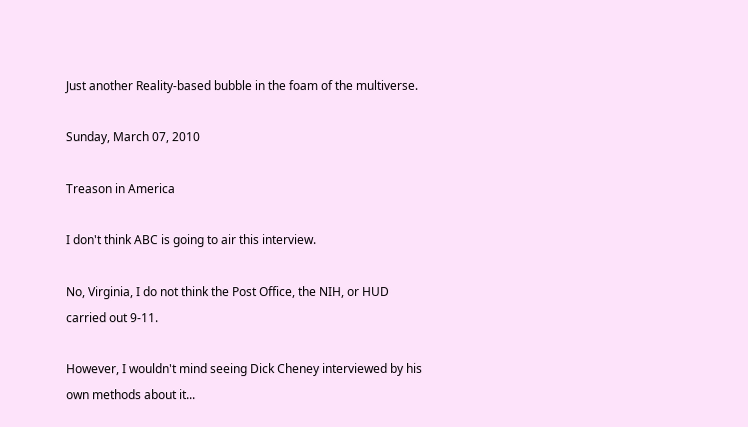Just another Reality-based bubble in the foam of the multiverse.

Sunday, March 07, 2010

Treason in America

I don't think ABC is going to air this interview.

No, Virginia, I do not think the Post Office, the NIH, or HUD carried out 9-11.

However, I wouldn't mind seeing Dick Cheney interviewed by his own methods about it...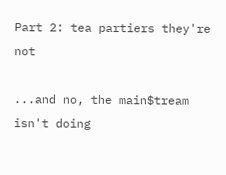Part 2: tea partiers they're not

...and no, the main$tream isn't doing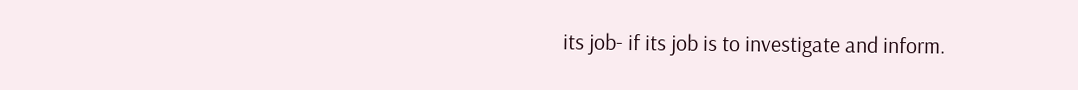its job- if its job is to investigate and inform.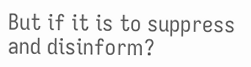But if it is to suppress and disinform?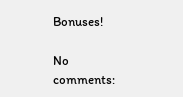Bonuses!

No comments: